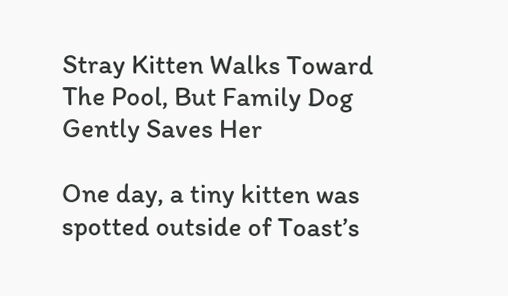Stray Kitten Walks Toward The Pool, But Family Dog Gently Saves Her

One day, a tiny kitten was spotted outside of Toast’s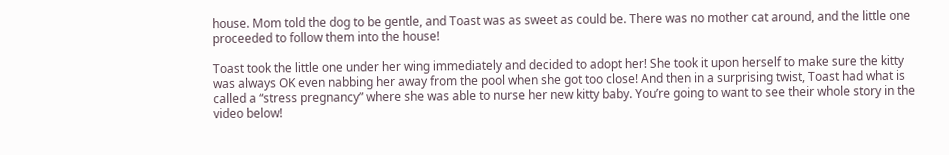house. Mom told the dog to be gentle, and Toast was as sweet as could be. There was no mother cat around, and the little one proceeded to follow them into the house!

Toast took the little one under her wing immediately and decided to adopt her! She took it upon herself to make sure the kitty was always OK even nabbing her away from the pool when she got too close! And then in a surprising twist, Toast had what is called a “stress pregnancy” where she was able to nurse her new kitty baby. You’re going to want to see their whole story in the video below!